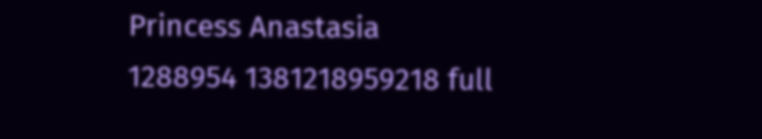Princess Anastasia
1288954 1381218959218 full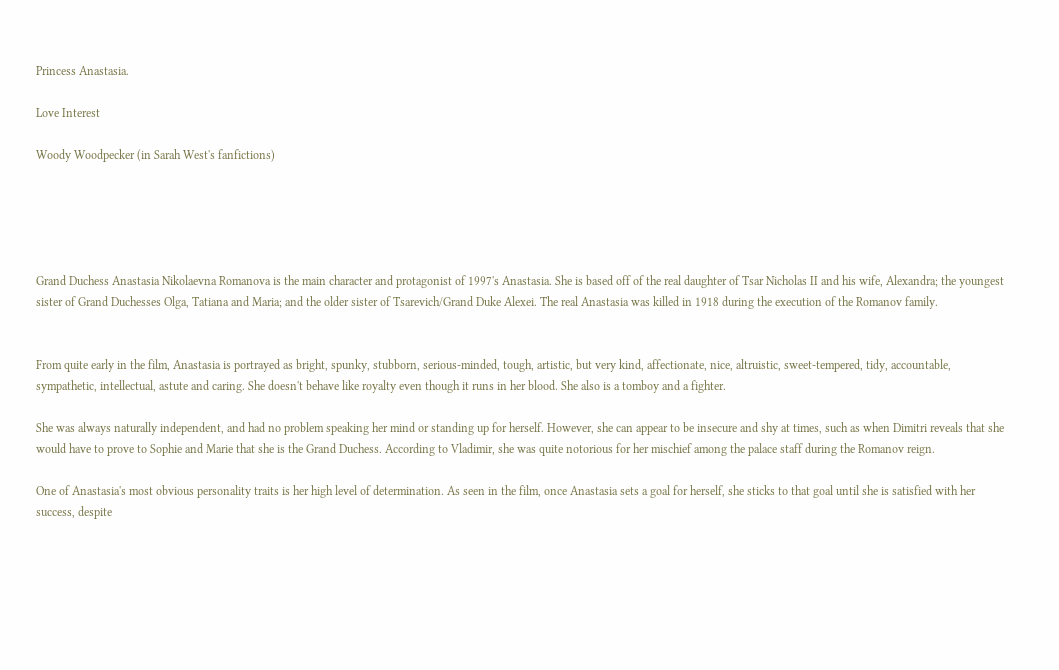Princess Anastasia.

Love Interest

Woody Woodpecker (in Sarah West's fanfictions)





Grand Duchess Anastasia Nikolaevna Romanova is the main character and protagonist of 1997's Anastasia. She is based off of the real daughter of Tsar Nicholas II and his wife, Alexandra; the youngest sister of Grand Duchesses Olga, Tatiana and Maria; and the older sister of Tsarevich/Grand Duke Alexei. The real Anastasia was killed in 1918 during the execution of the Romanov family.


From quite early in the film, Anastasia is portrayed as bright, spunky, stubborn, serious-minded, tough, artistic, but very kind, affectionate, nice, altruistic, sweet-tempered, tidy, accountable, sympathetic, intellectual, astute and caring. She doesn't behave like royalty even though it runs in her blood. She also is a tomboy and a fighter.

She was always naturally independent, and had no problem speaking her mind or standing up for herself. However, she can appear to be insecure and shy at times, such as when Dimitri reveals that she would have to prove to Sophie and Marie that she is the Grand Duchess. According to Vladimir, she was quite notorious for her mischief among the palace staff during the Romanov reign.

One of Anastasia's most obvious personality traits is her high level of determination. As seen in the film, once Anastasia sets a goal for herself, she sticks to that goal until she is satisfied with her success, despite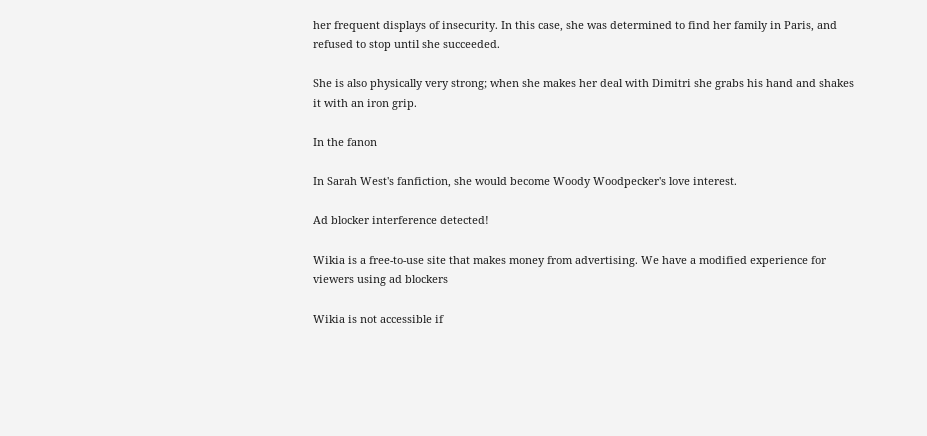her frequent displays of insecurity. In this case, she was determined to find her family in Paris, and refused to stop until she succeeded.

She is also physically very strong; when she makes her deal with Dimitri she grabs his hand and shakes it with an iron grip.

In the fanon

In Sarah West's fanfiction, she would become Woody Woodpecker's love interest.

Ad blocker interference detected!

Wikia is a free-to-use site that makes money from advertising. We have a modified experience for viewers using ad blockers

Wikia is not accessible if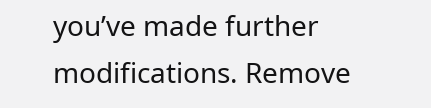you’ve made further modifications. Remove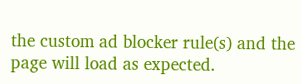the custom ad blocker rule(s) and the page will load as expected.